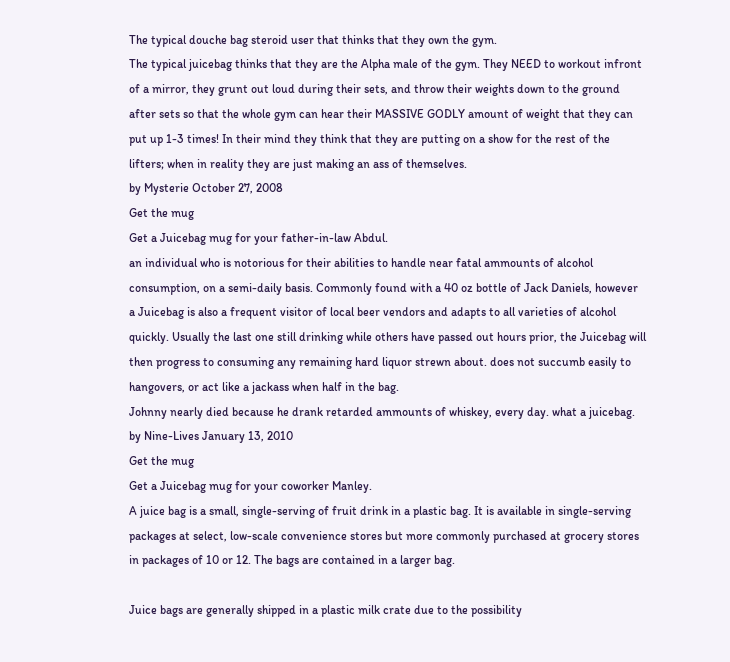The typical douche bag steroid user that thinks that they own the gym.
The typical juicebag thinks that they are the Alpha male of the gym. They NEED to workout infront of a mirror, they grunt out loud during their sets, and throw their weights down to the ground after sets so that the whole gym can hear their MASSIVE GODLY amount of weight that they can put up 1-3 times! In their mind they think that they are putting on a show for the rest of the lifters; when in reality they are just making an ass of themselves.
by Mysterie October 27, 2008
Get the mug
Get a Juicebag mug for your father-in-law Abdul.
an individual who is notorious for their abilities to handle near fatal ammounts of alcohol consumption, on a semi-daily basis. Commonly found with a 40 oz bottle of Jack Daniels, however a Juicebag is also a frequent visitor of local beer vendors and adapts to all varieties of alcohol quickly. Usually the last one still drinking while others have passed out hours prior, the Juicebag will then progress to consuming any remaining hard liquor strewn about. does not succumb easily to hangovers, or act like a jackass when half in the bag.
Johnny nearly died because he drank retarded ammounts of whiskey, every day. what a juicebag.
by Nine-Lives January 13, 2010
Get the mug
Get a Juicebag mug for your coworker Manley.
A juice bag is a small, single-serving of fruit drink in a plastic bag. It is available in single-serving packages at select, low-scale convenience stores but more commonly purchased at grocery stores in packages of 10 or 12. The bags are contained in a larger bag.

Juice bags are generally shipped in a plastic milk crate due to the possibility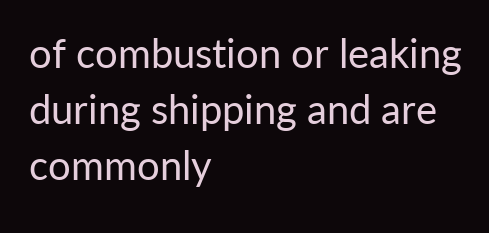of combustion or leaking during shipping and are commonly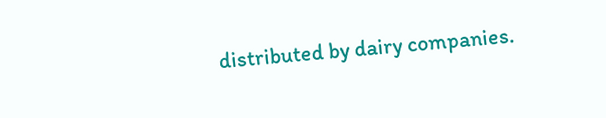distributed by dairy companies.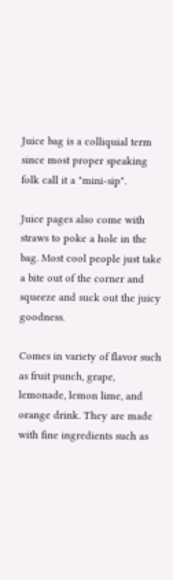Juice bag is a colliquial term since most proper speaking folk call it a "mini-sip".

Juice pages also come with straws to poke a hole in the bag. Most cool people just take a bite out of the corner and squeeze and suck out the juicy goodness.

Comes in variety of flavor such as fruit punch, grape, lemonade, lemon lime, and orange drink. They are made with fine ingredients such as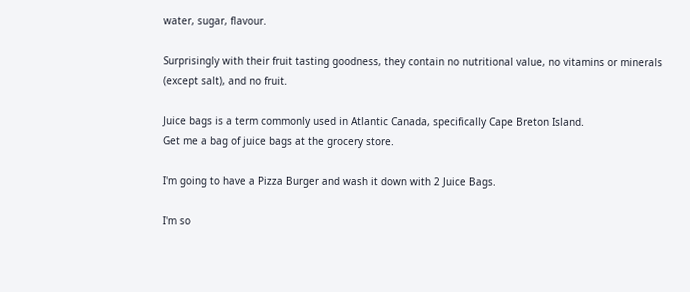water, sugar, flavour.

Surprisingly with their fruit tasting goodness, they contain no nutritional value, no vitamins or minerals (except salt), and no fruit.

Juice bags is a term commonly used in Atlantic Canada, specifically Cape Breton Island.
Get me a bag of juice bags at the grocery store.

I'm going to have a Pizza Burger and wash it down with 2 Juice Bags.

I'm so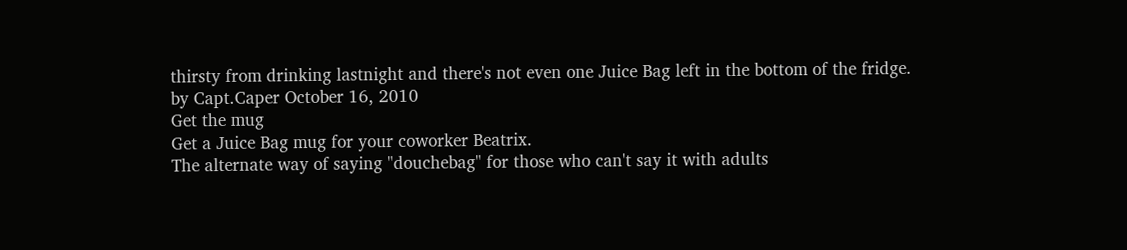thirsty from drinking lastnight and there's not even one Juice Bag left in the bottom of the fridge.
by Capt.Caper October 16, 2010
Get the mug
Get a Juice Bag mug for your coworker Beatrix.
The alternate way of saying "douchebag" for those who can't say it with adults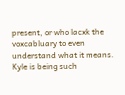present, or who lacxk the voxcabluary to even understand what it means.
Kyle is being such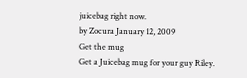juicebag right now.
by Zocura January 12, 2009
Get the mug
Get a Juicebag mug for your guy Riley.